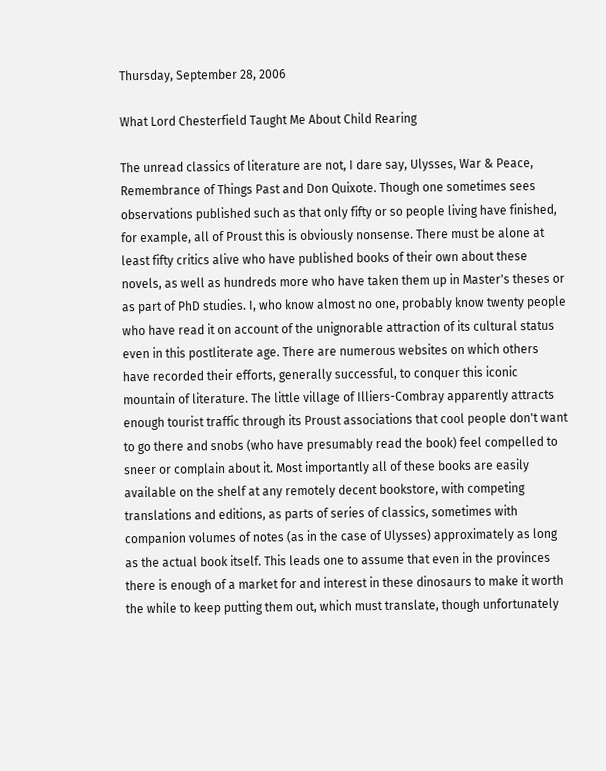Thursday, September 28, 2006

What Lord Chesterfield Taught Me About Child Rearing

The unread classics of literature are not, I dare say, Ulysses, War & Peace, Remembrance of Things Past and Don Quixote. Though one sometimes sees observations published such as that only fifty or so people living have finished, for example, all of Proust this is obviously nonsense. There must be alone at least fifty critics alive who have published books of their own about these novels, as well as hundreds more who have taken them up in Master's theses or as part of PhD studies. I, who know almost no one, probably know twenty people who have read it on account of the unignorable attraction of its cultural status even in this postliterate age. There are numerous websites on which others have recorded their efforts, generally successful, to conquer this iconic mountain of literature. The little village of Illiers-Combray apparently attracts enough tourist traffic through its Proust associations that cool people don't want to go there and snobs (who have presumably read the book) feel compelled to sneer or complain about it. Most importantly all of these books are easily available on the shelf at any remotely decent bookstore, with competing translations and editions, as parts of series of classics, sometimes with companion volumes of notes (as in the case of Ulysses) approximately as long as the actual book itself. This leads one to assume that even in the provinces there is enough of a market for and interest in these dinosaurs to make it worth the while to keep putting them out, which must translate, though unfortunately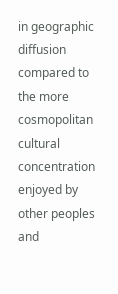in geographic diffusion compared to the more cosmopolitan cultural concentration enjoyed by other peoples and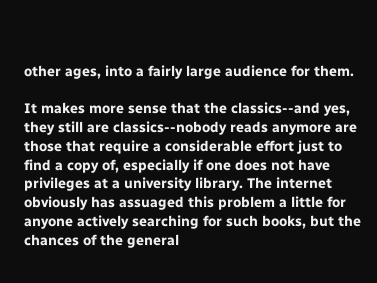other ages, into a fairly large audience for them.

It makes more sense that the classics--and yes, they still are classics--nobody reads anymore are those that require a considerable effort just to find a copy of, especially if one does not have privileges at a university library. The internet obviously has assuaged this problem a little for anyone actively searching for such books, but the chances of the general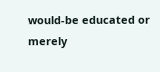would-be educated or merely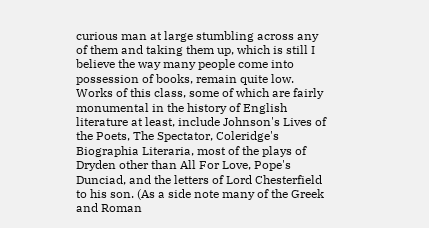curious man at large stumbling across any of them and taking them up, which is still I believe the way many people come into possession of books, remain quite low. Works of this class, some of which are fairly monumental in the history of English literature at least, include Johnson's Lives of the Poets, The Spectator, Coleridge's Biographia Literaria, most of the plays of Dryden other than All For Love, Pope's Dunciad, and the letters of Lord Chesterfield to his son. (As a side note many of the Greek and Roman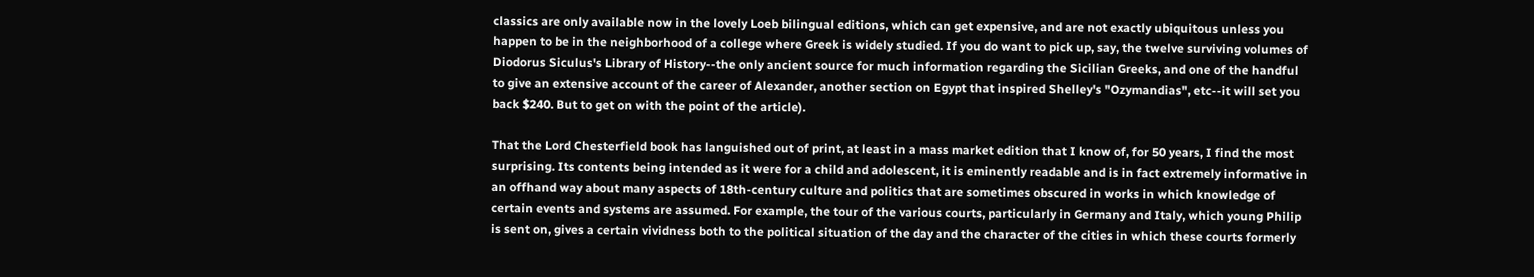classics are only available now in the lovely Loeb bilingual editions, which can get expensive, and are not exactly ubiquitous unless you happen to be in the neighborhood of a college where Greek is widely studied. If you do want to pick up, say, the twelve surviving volumes of Diodorus Siculus's Library of History--the only ancient source for much information regarding the Sicilian Greeks, and one of the handful to give an extensive account of the career of Alexander, another section on Egypt that inspired Shelley's "Ozymandias", etc--it will set you back $240. But to get on with the point of the article).

That the Lord Chesterfield book has languished out of print, at least in a mass market edition that I know of, for 50 years, I find the most surprising. Its contents being intended as it were for a child and adolescent, it is eminently readable and is in fact extremely informative in an offhand way about many aspects of 18th-century culture and politics that are sometimes obscured in works in which knowledge of certain events and systems are assumed. For example, the tour of the various courts, particularly in Germany and Italy, which young Philip is sent on, gives a certain vividness both to the political situation of the day and the character of the cities in which these courts formerly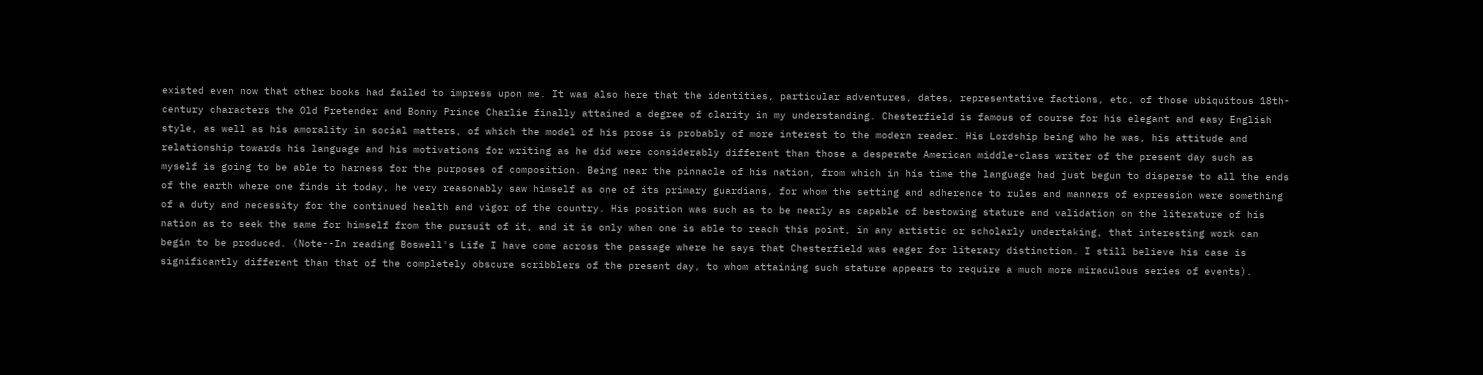existed even now that other books had failed to impress upon me. It was also here that the identities, particular adventures, dates, representative factions, etc, of those ubiquitous 18th-century characters the Old Pretender and Bonny Prince Charlie finally attained a degree of clarity in my understanding. Chesterfield is famous of course for his elegant and easy English style, as well as his amorality in social matters, of which the model of his prose is probably of more interest to the modern reader. His Lordship being who he was, his attitude and relationship towards his language and his motivations for writing as he did were considerably different than those a desperate American middle-class writer of the present day such as myself is going to be able to harness for the purposes of composition. Being near the pinnacle of his nation, from which in his time the language had just begun to disperse to all the ends of the earth where one finds it today, he very reasonably saw himself as one of its primary guardians, for whom the setting and adherence to rules and manners of expression were something of a duty and necessity for the continued health and vigor of the country. His position was such as to be nearly as capable of bestowing stature and validation on the literature of his nation as to seek the same for himself from the pursuit of it, and it is only when one is able to reach this point, in any artistic or scholarly undertaking, that interesting work can begin to be produced. (Note--In reading Boswell's Life I have come across the passage where he says that Chesterfield was eager for literary distinction. I still believe his case is significantly different than that of the completely obscure scribblers of the present day, to whom attaining such stature appears to require a much more miraculous series of events).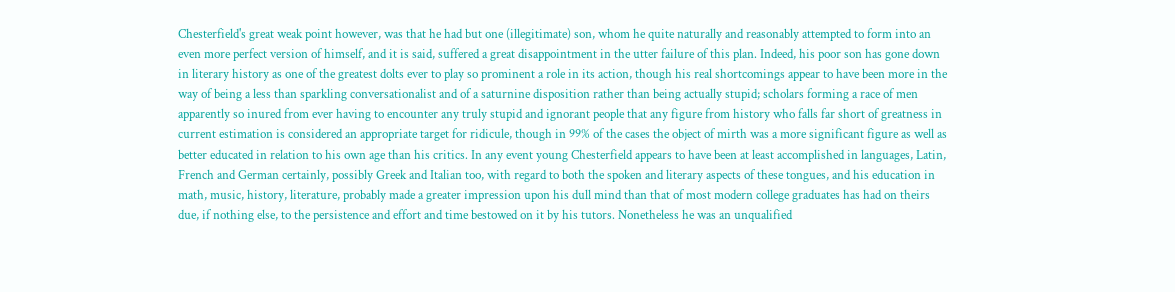Chesterfield's great weak point however, was that he had but one (illegitimate) son, whom he quite naturally and reasonably attempted to form into an even more perfect version of himself, and it is said, suffered a great disappointment in the utter failure of this plan. Indeed, his poor son has gone down in literary history as one of the greatest dolts ever to play so prominent a role in its action, though his real shortcomings appear to have been more in the way of being a less than sparkling conversationalist and of a saturnine disposition rather than being actually stupid; scholars forming a race of men apparently so inured from ever having to encounter any truly stupid and ignorant people that any figure from history who falls far short of greatness in current estimation is considered an appropriate target for ridicule, though in 99% of the cases the object of mirth was a more significant figure as well as better educated in relation to his own age than his critics. In any event young Chesterfield appears to have been at least accomplished in languages, Latin, French and German certainly, possibly Greek and Italian too, with regard to both the spoken and literary aspects of these tongues, and his education in math, music, history, literature, probably made a greater impression upon his dull mind than that of most modern college graduates has had on theirs due, if nothing else, to the persistence and effort and time bestowed on it by his tutors. Nonetheless he was an unqualified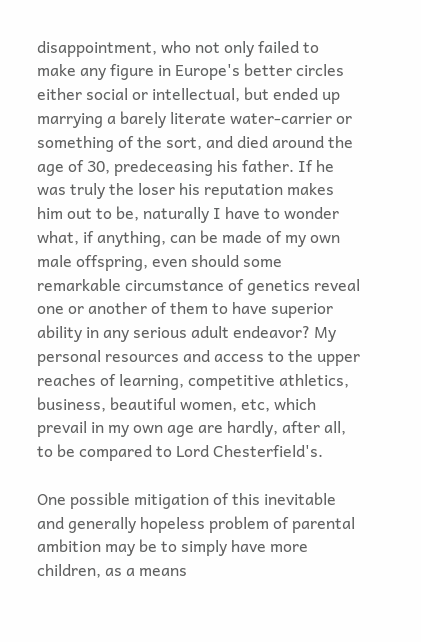disappointment, who not only failed to make any figure in Europe's better circles either social or intellectual, but ended up marrying a barely literate water-carrier or something of the sort, and died around the age of 30, predeceasing his father. If he was truly the loser his reputation makes him out to be, naturally I have to wonder what, if anything, can be made of my own male offspring, even should some remarkable circumstance of genetics reveal one or another of them to have superior ability in any serious adult endeavor? My personal resources and access to the upper reaches of learning, competitive athletics, business, beautiful women, etc, which prevail in my own age are hardly, after all, to be compared to Lord Chesterfield's.

One possible mitigation of this inevitable and generally hopeless problem of parental ambition may be to simply have more children, as a means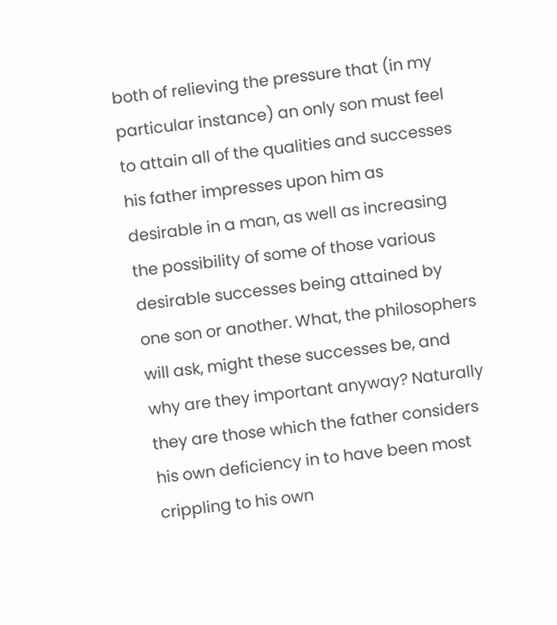both of relieving the pressure that (in my particular instance) an only son must feel to attain all of the qualities and successes his father impresses upon him as desirable in a man, as well as increasing the possibility of some of those various desirable successes being attained by one son or another. What, the philosophers will ask, might these successes be, and why are they important anyway? Naturally they are those which the father considers his own deficiency in to have been most crippling to his own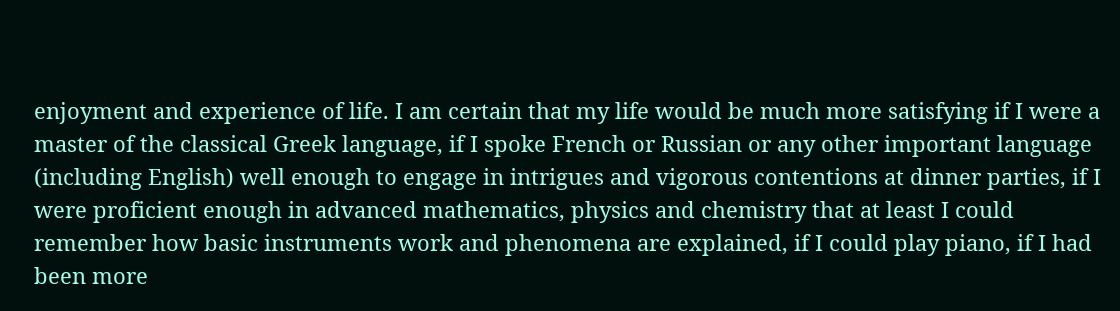enjoyment and experience of life. I am certain that my life would be much more satisfying if I were a master of the classical Greek language, if I spoke French or Russian or any other important language (including English) well enough to engage in intrigues and vigorous contentions at dinner parties, if I were proficient enough in advanced mathematics, physics and chemistry that at least I could remember how basic instruments work and phenomena are explained, if I could play piano, if I had been more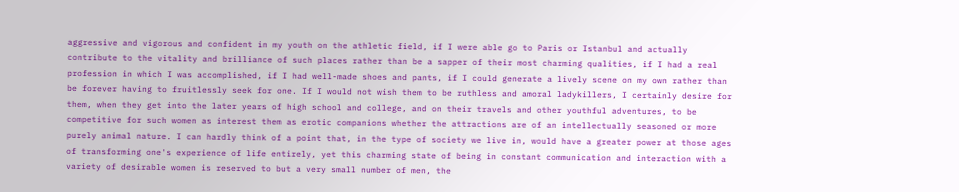aggressive and vigorous and confident in my youth on the athletic field, if I were able go to Paris or Istanbul and actually contribute to the vitality and brilliance of such places rather than be a sapper of their most charming qualities, if I had a real profession in which I was accomplished, if I had well-made shoes and pants, if I could generate a lively scene on my own rather than be forever having to fruitlessly seek for one. If I would not wish them to be ruthless and amoral ladykillers, I certainly desire for them, when they get into the later years of high school and college, and on their travels and other youthful adventures, to be competitive for such women as interest them as erotic companions whether the attractions are of an intellectually seasoned or more purely animal nature. I can hardly think of a point that, in the type of society we live in, would have a greater power at those ages of transforming one's experience of life entirely, yet this charming state of being in constant communication and interaction with a variety of desirable women is reserved to but a very small number of men, the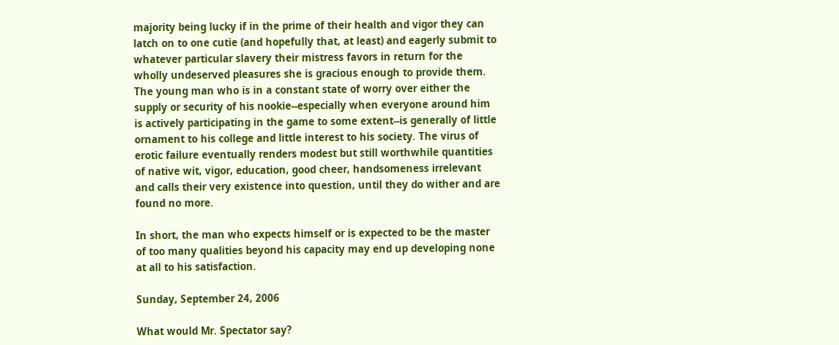majority being lucky if in the prime of their health and vigor they can latch on to one cutie (and hopefully that, at least) and eagerly submit to whatever particular slavery their mistress favors in return for the wholly undeserved pleasures she is gracious enough to provide them. The young man who is in a constant state of worry over either the supply or security of his nookie--especially when everyone around him is actively participating in the game to some extent--is generally of little ornament to his college and little interest to his society. The virus of erotic failure eventually renders modest but still worthwhile quantities of native wit, vigor, education, good cheer, handsomeness irrelevant and calls their very existence into question, until they do wither and are found no more.

In short, the man who expects himself or is expected to be the master of too many qualities beyond his capacity may end up developing none at all to his satisfaction.

Sunday, September 24, 2006

What would Mr. Spectator say?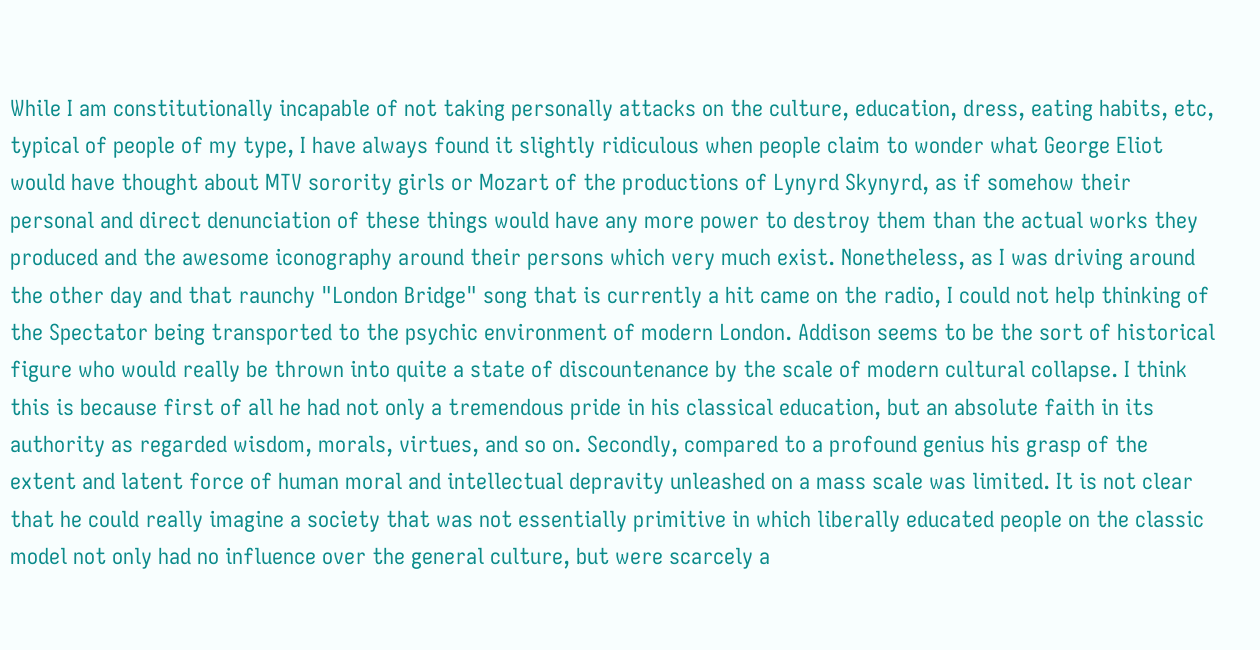While I am constitutionally incapable of not taking personally attacks on the culture, education, dress, eating habits, etc, typical of people of my type, I have always found it slightly ridiculous when people claim to wonder what George Eliot would have thought about MTV sorority girls or Mozart of the productions of Lynyrd Skynyrd, as if somehow their personal and direct denunciation of these things would have any more power to destroy them than the actual works they produced and the awesome iconography around their persons which very much exist. Nonetheless, as I was driving around the other day and that raunchy "London Bridge" song that is currently a hit came on the radio, I could not help thinking of the Spectator being transported to the psychic environment of modern London. Addison seems to be the sort of historical figure who would really be thrown into quite a state of discountenance by the scale of modern cultural collapse. I think this is because first of all he had not only a tremendous pride in his classical education, but an absolute faith in its authority as regarded wisdom, morals, virtues, and so on. Secondly, compared to a profound genius his grasp of the extent and latent force of human moral and intellectual depravity unleashed on a mass scale was limited. It is not clear that he could really imagine a society that was not essentially primitive in which liberally educated people on the classic model not only had no influence over the general culture, but were scarcely a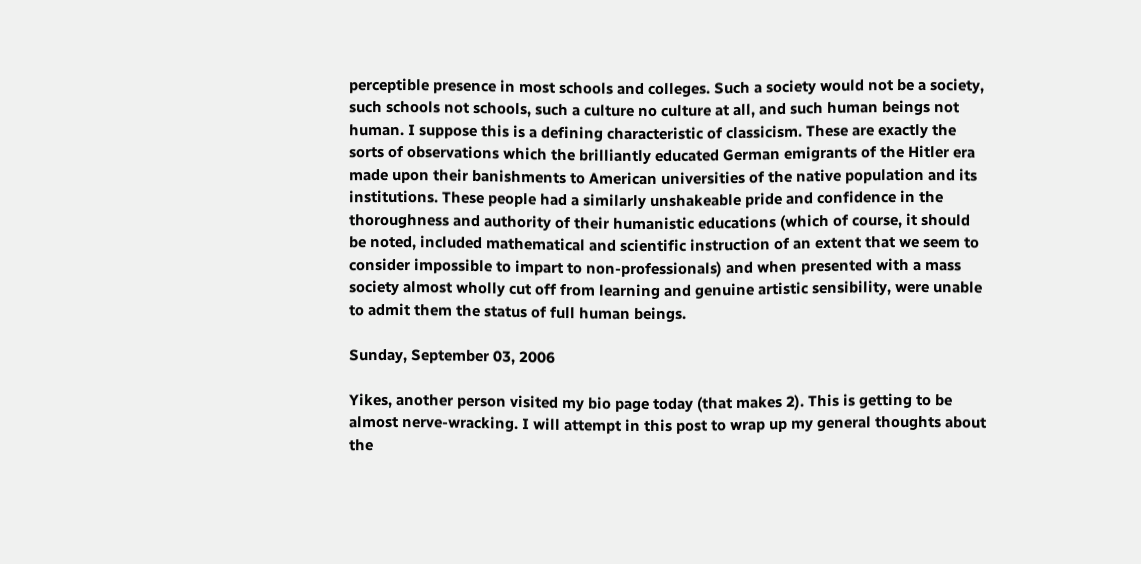perceptible presence in most schools and colleges. Such a society would not be a society, such schools not schools, such a culture no culture at all, and such human beings not human. I suppose this is a defining characteristic of classicism. These are exactly the sorts of observations which the brilliantly educated German emigrants of the Hitler era made upon their banishments to American universities of the native population and its institutions. These people had a similarly unshakeable pride and confidence in the thoroughness and authority of their humanistic educations (which of course, it should be noted, included mathematical and scientific instruction of an extent that we seem to consider impossible to impart to non-professionals) and when presented with a mass society almost wholly cut off from learning and genuine artistic sensibility, were unable to admit them the status of full human beings.

Sunday, September 03, 2006

Yikes, another person visited my bio page today (that makes 2). This is getting to be almost nerve-wracking. I will attempt in this post to wrap up my general thoughts about the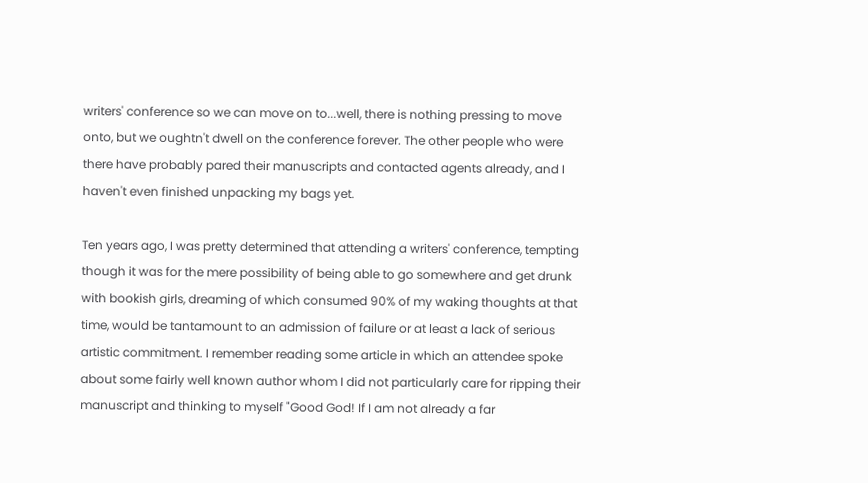writers' conference so we can move on to...well, there is nothing pressing to move onto, but we oughtn't dwell on the conference forever. The other people who were there have probably pared their manuscripts and contacted agents already, and I haven't even finished unpacking my bags yet.

Ten years ago, I was pretty determined that attending a writers' conference, tempting though it was for the mere possibility of being able to go somewhere and get drunk with bookish girls, dreaming of which consumed 90% of my waking thoughts at that time, would be tantamount to an admission of failure or at least a lack of serious artistic commitment. I remember reading some article in which an attendee spoke about some fairly well known author whom I did not particularly care for ripping their manuscript and thinking to myself "Good God! If I am not already a far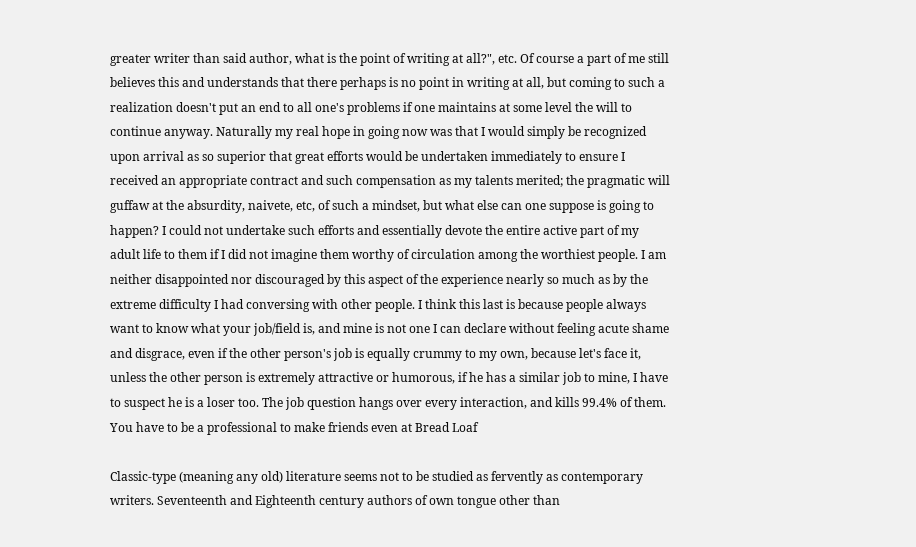greater writer than said author, what is the point of writing at all?", etc. Of course a part of me still believes this and understands that there perhaps is no point in writing at all, but coming to such a realization doesn't put an end to all one's problems if one maintains at some level the will to continue anyway. Naturally my real hope in going now was that I would simply be recognized upon arrival as so superior that great efforts would be undertaken immediately to ensure I received an appropriate contract and such compensation as my talents merited; the pragmatic will guffaw at the absurdity, naivete, etc, of such a mindset, but what else can one suppose is going to happen? I could not undertake such efforts and essentially devote the entire active part of my adult life to them if I did not imagine them worthy of circulation among the worthiest people. I am neither disappointed nor discouraged by this aspect of the experience nearly so much as by the extreme difficulty I had conversing with other people. I think this last is because people always want to know what your job/field is, and mine is not one I can declare without feeling acute shame and disgrace, even if the other person's job is equally crummy to my own, because let's face it, unless the other person is extremely attractive or humorous, if he has a similar job to mine, I have to suspect he is a loser too. The job question hangs over every interaction, and kills 99.4% of them. You have to be a professional to make friends even at Bread Loaf

Classic-type (meaning any old) literature seems not to be studied as fervently as contemporary writers. Seventeenth and Eighteenth century authors of own tongue other than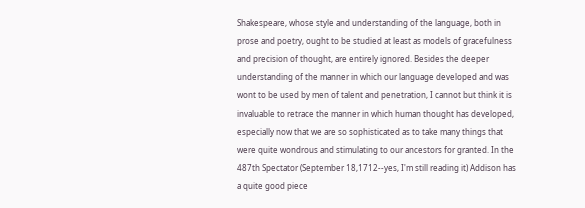Shakespeare, whose style and understanding of the language, both in prose and poetry, ought to be studied at least as models of gracefulness and precision of thought, are entirely ignored. Besides the deeper understanding of the manner in which our language developed and was wont to be used by men of talent and penetration, I cannot but think it is invaluable to retrace the manner in which human thought has developed, especially now that we are so sophisticated as to take many things that were quite wondrous and stimulating to our ancestors for granted. In the 487th Spectator (September 18,1712--yes, I'm still reading it) Addison has a quite good piece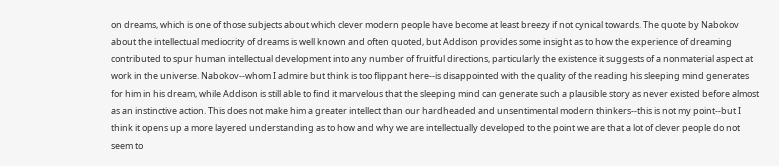on dreams, which is one of those subjects about which clever modern people have become at least breezy if not cynical towards. The quote by Nabokov about the intellectual mediocrity of dreams is well known and often quoted, but Addison provides some insight as to how the experience of dreaming contributed to spur human intellectual development into any number of fruitful directions, particularly the existence it suggests of a nonmaterial aspect at work in the universe. Nabokov--whom I admire but think is too flippant here--is disappointed with the quality of the reading his sleeping mind generates for him in his dream, while Addison is still able to find it marvelous that the sleeping mind can generate such a plausible story as never existed before almost as an instinctive action. This does not make him a greater intellect than our hardheaded and unsentimental modern thinkers--this is not my point--but I think it opens up a more layered understanding as to how and why we are intellectually developed to the point we are that a lot of clever people do not seem to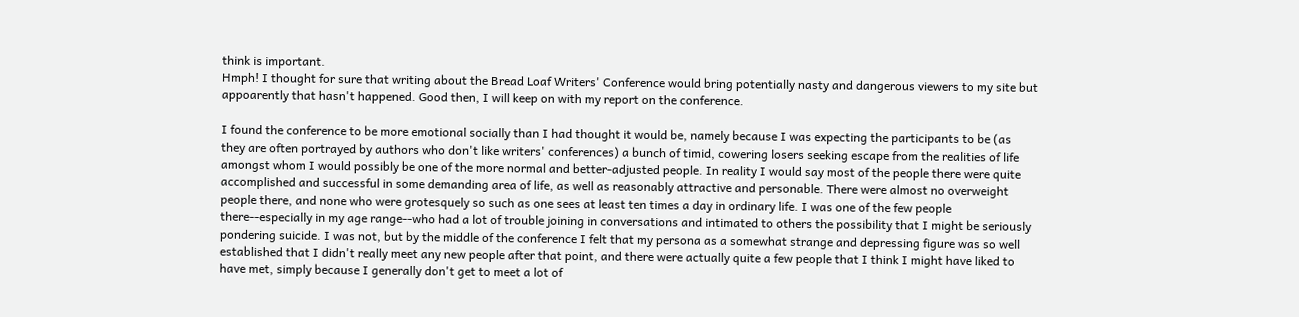think is important.
Hmph! I thought for sure that writing about the Bread Loaf Writers' Conference would bring potentially nasty and dangerous viewers to my site but appoarently that hasn't happened. Good then, I will keep on with my report on the conference.

I found the conference to be more emotional socially than I had thought it would be, namely because I was expecting the participants to be (as they are often portrayed by authors who don't like writers' conferences) a bunch of timid, cowering losers seeking escape from the realities of life amongst whom I would possibly be one of the more normal and better-adjusted people. In reality I would say most of the people there were quite accomplished and successful in some demanding area of life, as well as reasonably attractive and personable. There were almost no overweight people there, and none who were grotesquely so such as one sees at least ten times a day in ordinary life. I was one of the few people there--especially in my age range--who had a lot of trouble joining in conversations and intimated to others the possibility that I might be seriously pondering suicide. I was not, but by the middle of the conference I felt that my persona as a somewhat strange and depressing figure was so well established that I didn't really meet any new people after that point, and there were actually quite a few people that I think I might have liked to have met, simply because I generally don't get to meet a lot of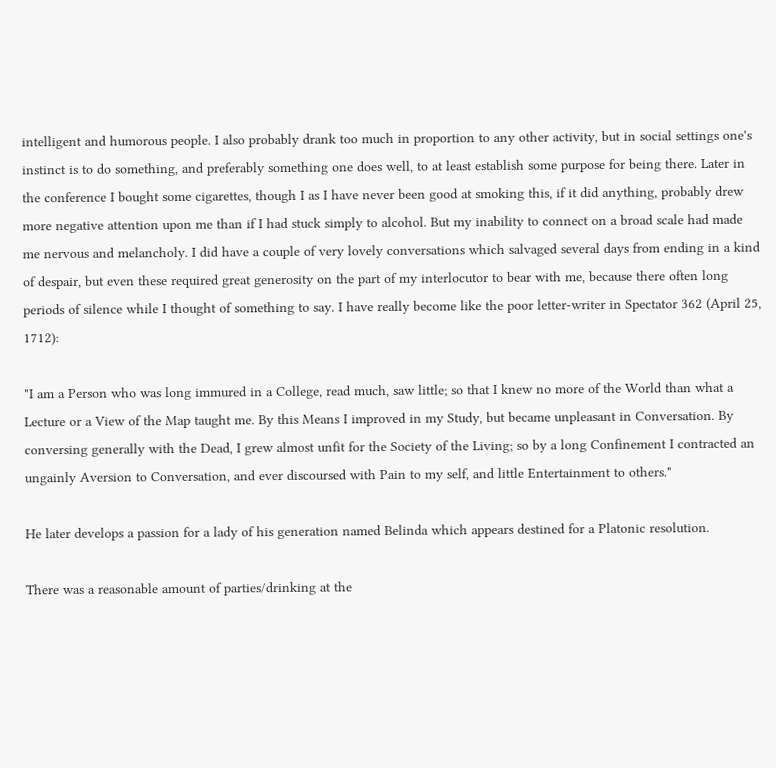intelligent and humorous people. I also probably drank too much in proportion to any other activity, but in social settings one's instinct is to do something, and preferably something one does well, to at least establish some purpose for being there. Later in the conference I bought some cigarettes, though I as I have never been good at smoking this, if it did anything, probably drew more negative attention upon me than if I had stuck simply to alcohol. But my inability to connect on a broad scale had made me nervous and melancholy. I did have a couple of very lovely conversations which salvaged several days from ending in a kind of despair, but even these required great generosity on the part of my interlocutor to bear with me, because there often long periods of silence while I thought of something to say. I have really become like the poor letter-writer in Spectator 362 (April 25, 1712):

"I am a Person who was long immured in a College, read much, saw little; so that I knew no more of the World than what a Lecture or a View of the Map taught me. By this Means I improved in my Study, but became unpleasant in Conversation. By conversing generally with the Dead, I grew almost unfit for the Society of the Living; so by a long Confinement I contracted an ungainly Aversion to Conversation, and ever discoursed with Pain to my self, and little Entertainment to others."

He later develops a passion for a lady of his generation named Belinda which appears destined for a Platonic resolution.

There was a reasonable amount of parties/drinking at the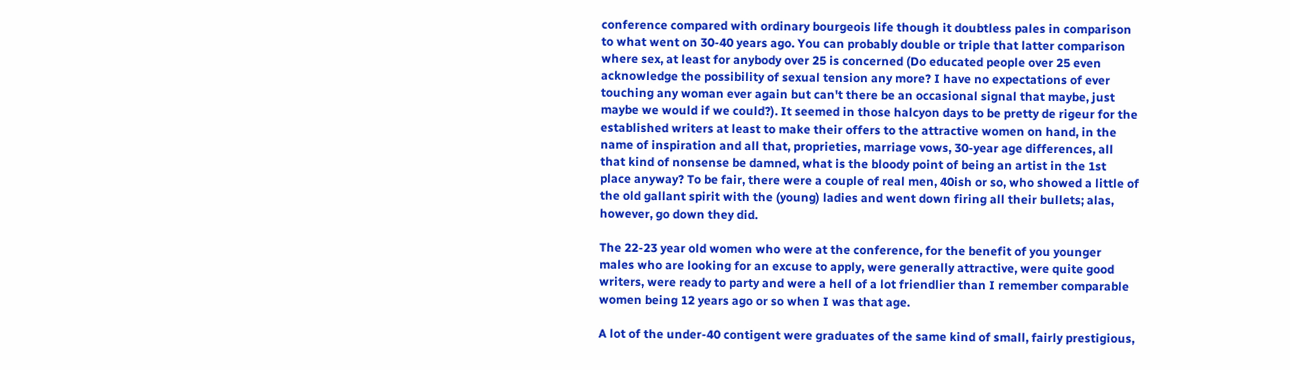conference compared with ordinary bourgeois life though it doubtless pales in comparison to what went on 30-40 years ago. You can probably double or triple that latter comparison where sex, at least for anybody over 25 is concerned (Do educated people over 25 even acknowledge the possibility of sexual tension any more? I have no expectations of ever touching any woman ever again but can't there be an occasional signal that maybe, just maybe we would if we could?). It seemed in those halcyon days to be pretty de rigeur for the established writers at least to make their offers to the attractive women on hand, in the name of inspiration and all that, proprieties, marriage vows, 30-year age differences, all that kind of nonsense be damned, what is the bloody point of being an artist in the 1st place anyway? To be fair, there were a couple of real men, 40ish or so, who showed a little of the old gallant spirit with the (young) ladies and went down firing all their bullets; alas, however, go down they did.

The 22-23 year old women who were at the conference, for the benefit of you younger males who are looking for an excuse to apply, were generally attractive, were quite good writers, were ready to party and were a hell of a lot friendlier than I remember comparable women being 12 years ago or so when I was that age.

A lot of the under-40 contigent were graduates of the same kind of small, fairly prestigious,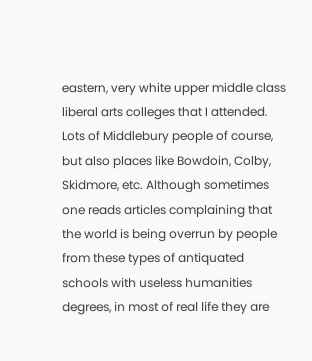eastern, very white upper middle class liberal arts colleges that I attended. Lots of Middlebury people of course, but also places like Bowdoin, Colby, Skidmore, etc. Although sometimes one reads articles complaining that the world is being overrun by people from these types of antiquated schools with useless humanities degrees, in most of real life they are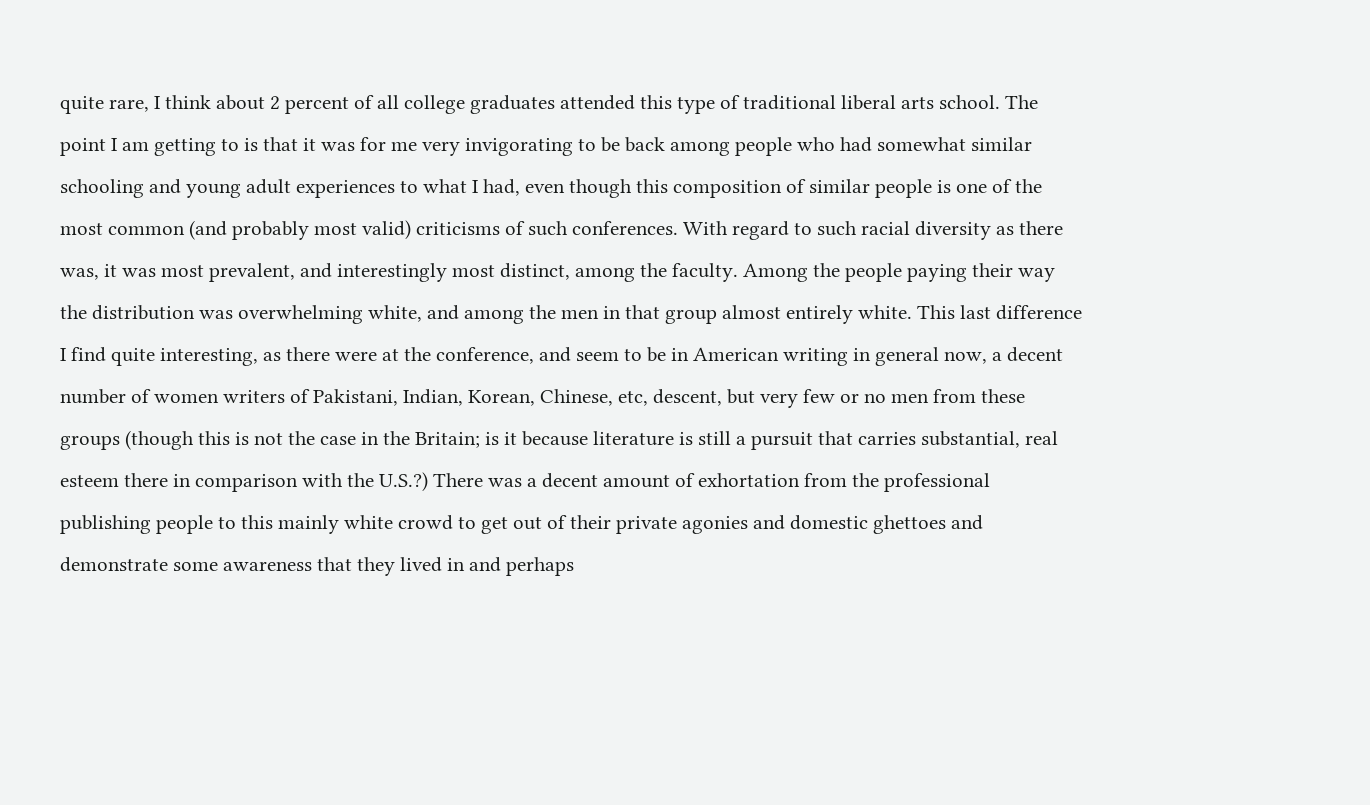quite rare, I think about 2 percent of all college graduates attended this type of traditional liberal arts school. The point I am getting to is that it was for me very invigorating to be back among people who had somewhat similar schooling and young adult experiences to what I had, even though this composition of similar people is one of the most common (and probably most valid) criticisms of such conferences. With regard to such racial diversity as there was, it was most prevalent, and interestingly most distinct, among the faculty. Among the people paying their way the distribution was overwhelming white, and among the men in that group almost entirely white. This last difference I find quite interesting, as there were at the conference, and seem to be in American writing in general now, a decent number of women writers of Pakistani, Indian, Korean, Chinese, etc, descent, but very few or no men from these groups (though this is not the case in the Britain; is it because literature is still a pursuit that carries substantial, real esteem there in comparison with the U.S.?) There was a decent amount of exhortation from the professional publishing people to this mainly white crowd to get out of their private agonies and domestic ghettoes and demonstrate some awareness that they lived in and perhaps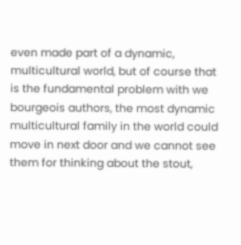even made part of a dynamic, multicultural world, but of course that is the fundamental problem with we bourgeois authors, the most dynamic multicultural family in the world could move in next door and we cannot see them for thinking about the stout,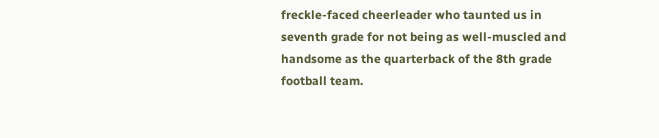freckle-faced cheerleader who taunted us in seventh grade for not being as well-muscled and handsome as the quarterback of the 8th grade football team.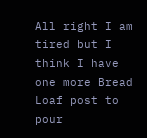All right I am tired but I think I have one more Bread Loaf post to pour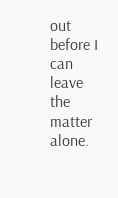out before I can leave the matter alone.